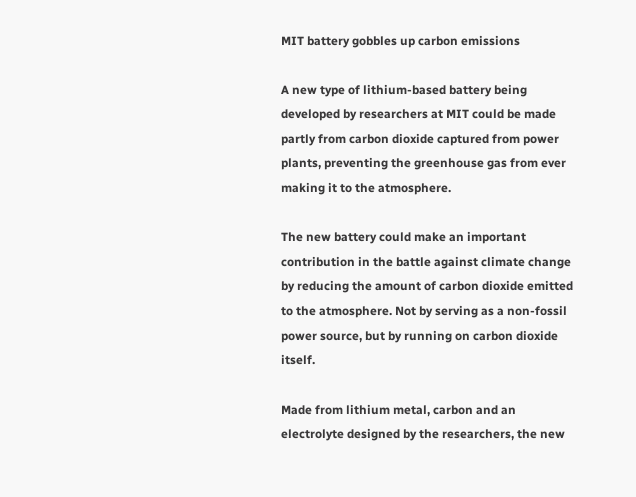MIT battery gobbles up carbon emissions

A new type of lithium-based battery being developed by researchers at MIT could be made partly from carbon dioxide captured from power plants, preventing the greenhouse gas from ever making it to the atmosphere.

The new battery could make an important contribution in the battle against climate change by reducing the amount of carbon dioxide emitted to the atmosphere. Not by serving as a non-fossil power source, but by running on carbon dioxide itself.

Made from lithium metal, carbon and an electrolyte designed by the researchers, the new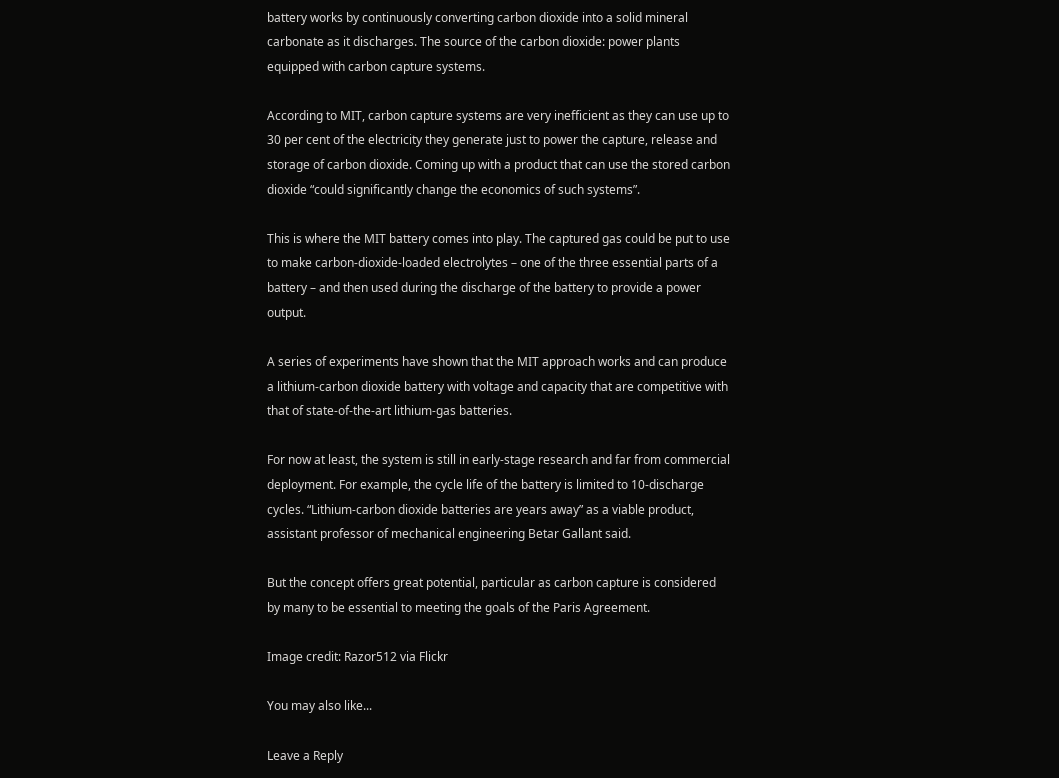battery works by continuously converting carbon dioxide into a solid mineral carbonate as it discharges. The source of the carbon dioxide: power plants equipped with carbon capture systems.

According to MIT, carbon capture systems are very inefficient as they can use up to 30 per cent of the electricity they generate just to power the capture, release and storage of carbon dioxide. Coming up with a product that can use the stored carbon dioxide “could significantly change the economics of such systems”.

This is where the MIT battery comes into play. The captured gas could be put to use to make carbon-dioxide-loaded electrolytes – one of the three essential parts of a battery – and then used during the discharge of the battery to provide a power output.

A series of experiments have shown that the MIT approach works and can produce a lithium-carbon dioxide battery with voltage and capacity that are competitive with that of state-of-the-art lithium-gas batteries.

For now at least, the system is still in early-stage research and far from commercial deployment. For example, the cycle life of the battery is limited to 10-discharge cycles. “Lithium-carbon dioxide batteries are years away” as a viable product, assistant professor of mechanical engineering Betar Gallant said.

But the concept offers great potential, particular as carbon capture is considered by many to be essential to meeting the goals of the Paris Agreement.

Image credit: Razor512 via Flickr

You may also like...

Leave a Reply